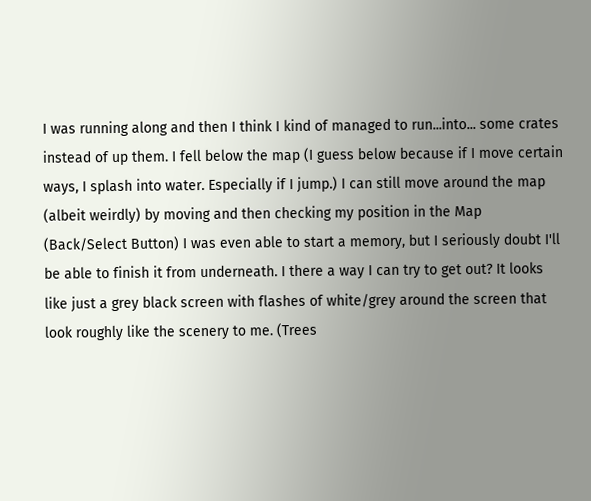I was running along and then I think I kind of managed to run...into... some crates instead of up them. I fell below the map (I guess below because if I move certain ways, I splash into water. Especially if I jump.) I can still move around the map (albeit weirdly) by moving and then checking my position in the Map (Back/Select Button) I was even able to start a memory, but I seriously doubt I'll be able to finish it from underneath. I there a way I can try to get out? It looks like just a grey black screen with flashes of white/grey around the screen that look roughly like the scenery to me. (Trees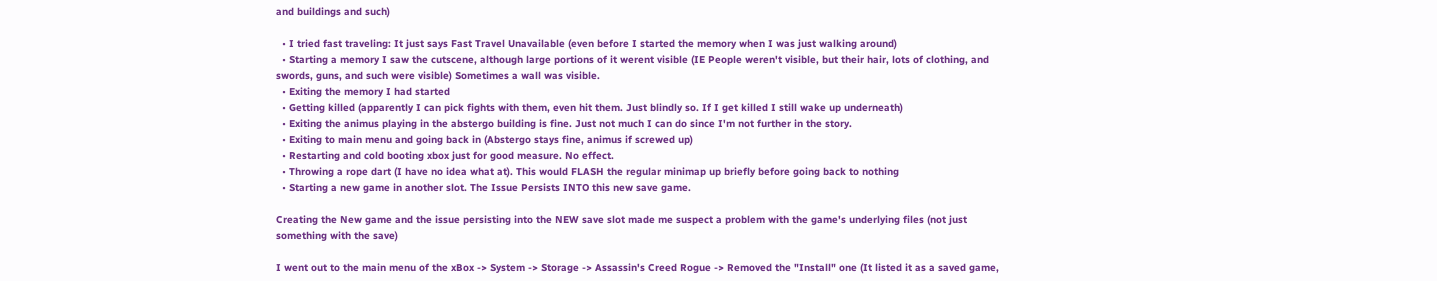and buildings and such)

  • I tried fast traveling: It just says Fast Travel Unavailable (even before I started the memory when I was just walking around)
  • Starting a memory I saw the cutscene, although large portions of it werent visible (IE People weren't visible, but their hair, lots of clothing, and swords, guns, and such were visible) Sometimes a wall was visible.
  • Exiting the memory I had started
  • Getting killed (apparently I can pick fights with them, even hit them. Just blindly so. If I get killed I still wake up underneath)
  • Exiting the animus playing in the abstergo building is fine. Just not much I can do since I'm not further in the story.
  • Exiting to main menu and going back in (Abstergo stays fine, animus if screwed up)
  • Restarting and cold booting xbox just for good measure. No effect.
  • Throwing a rope dart (I have no idea what at). This would FLASH the regular minimap up briefly before going back to nothing
  • Starting a new game in another slot. The Issue Persists INTO this new save game.

Creating the New game and the issue persisting into the NEW save slot made me suspect a problem with the game's underlying files (not just something with the save)

I went out to the main menu of the xBox -> System -> Storage -> Assassin's Creed Rogue -> Removed the "Install" one (It listed it as a saved game,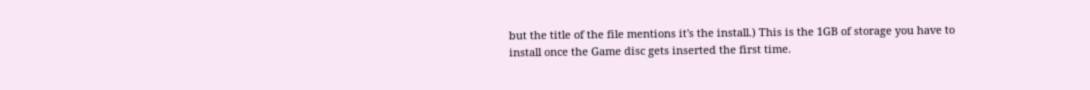but the title of the file mentions it's the install.) This is the 1GB of storage you have to install once the Game disc gets inserted the first time.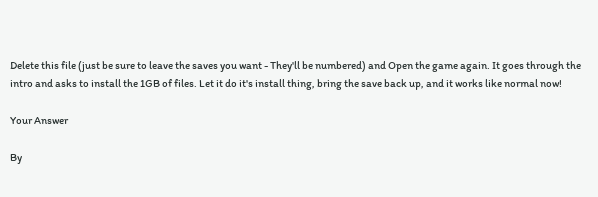Delete this file (just be sure to leave the saves you want - They'll be numbered) and Open the game again. It goes through the intro and asks to install the 1GB of files. Let it do it's install thing, bring the save back up, and it works like normal now!

Your Answer

By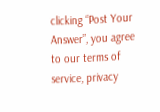clicking “Post Your Answer”, you agree to our terms of service, privacy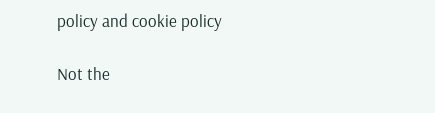policy and cookie policy

Not the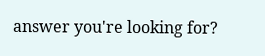answer you're looking for?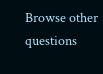Browse other questions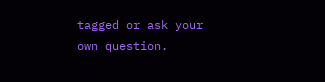tagged or ask your own question.